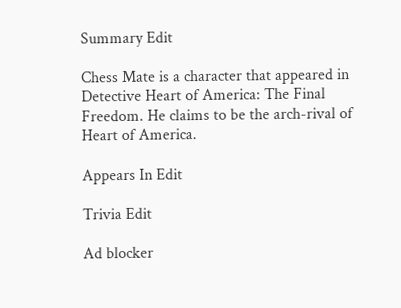Summary Edit

Chess Mate is a character that appeared in Detective Heart of America: The Final Freedom. He claims to be the arch-rival of Heart of America.

Appears In Edit

Trivia Edit

Ad blocker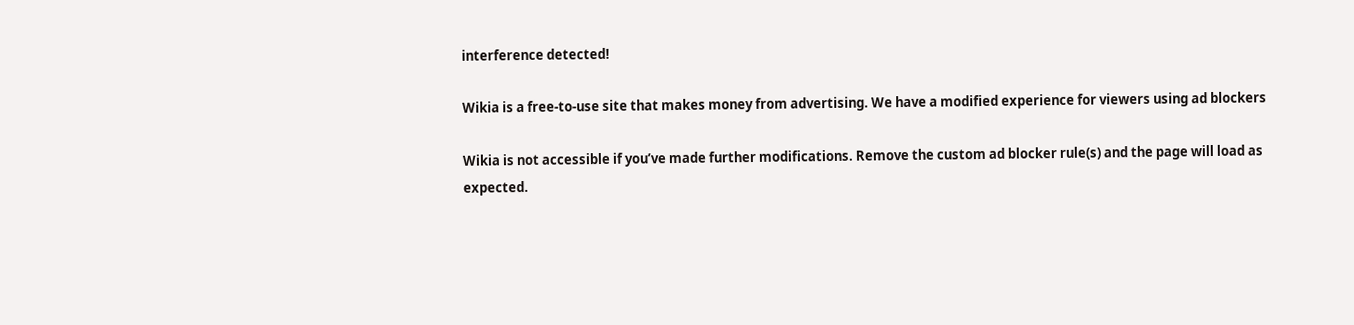interference detected!

Wikia is a free-to-use site that makes money from advertising. We have a modified experience for viewers using ad blockers

Wikia is not accessible if you’ve made further modifications. Remove the custom ad blocker rule(s) and the page will load as expected.